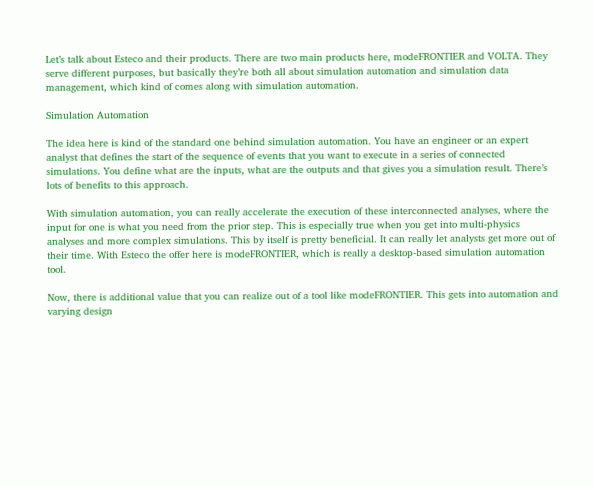Let’s talk about Esteco and their products. There are two main products here, modeFRONTIER and VOLTA. They serve different purposes, but basically they’re both all about simulation automation and simulation data management, which kind of comes along with simulation automation.

Simulation Automation

The idea here is kind of the standard one behind simulation automation. You have an engineer or an expert analyst that defines the start of the sequence of events that you want to execute in a series of connected simulations. You define what are the inputs, what are the outputs and that gives you a simulation result. There’s lots of benefits to this approach.

With simulation automation, you can really accelerate the execution of these interconnected analyses, where the input for one is what you need from the prior step. This is especially true when you get into multi-physics analyses and more complex simulations. This by itself is pretty beneficial. It can really let analysts get more out of their time. With Esteco the offer here is modeFRONTIER, which is really a desktop-based simulation automation tool.

Now, there is additional value that you can realize out of a tool like modeFRONTIER. This gets into automation and varying design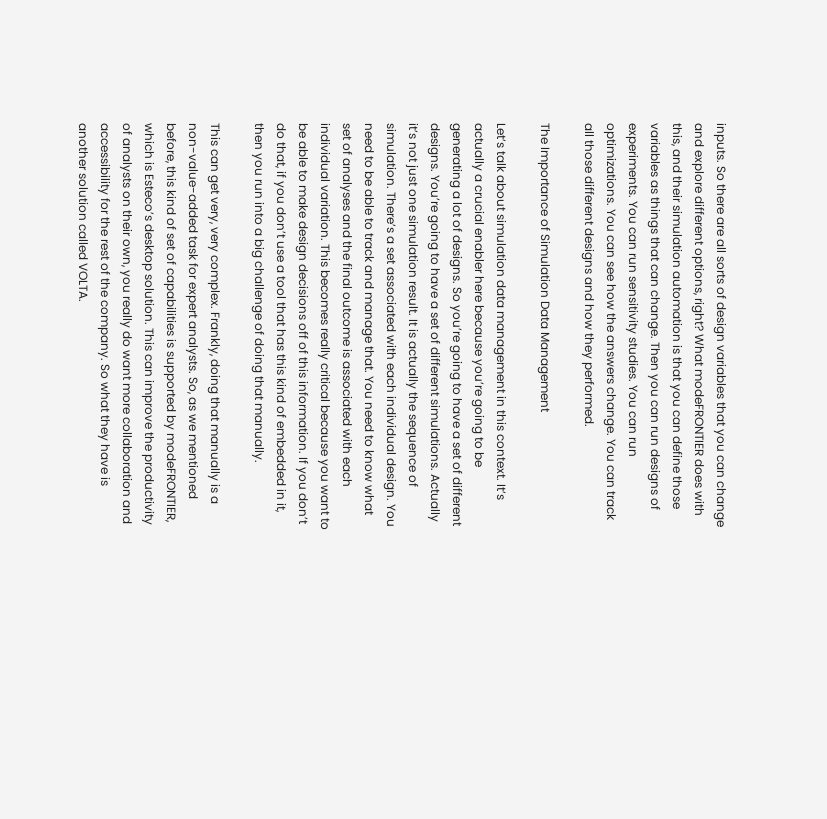inputs. So there are all sorts of design variables that you can change and explore different options, right? What modeFRONTIER does with this, and their simulation automation is that you can define those variables as things that can change. Then you can run designs of experiments. You can run sensitivity studies. You can run optimizations. You can see how the answers change. You can track all those different designs and how they performed.

The Importance of Simulation Data Management

Let’s talk about simulation data management in this context. It’s actually a crucial enabler here because you’re going to be generating a lot of designs. So you’re going to have a set of different designs. You’re going to have a set of different simulations. Actually it’s not just one simulation result. It is actually the sequence of simulation. There’s a set associated with each individual design. You need to be able to track and manage that. You need to know what set of analyses and the final outcome is associated with each individual variation. This becomes really critical because you want to be able to make design decisions off of this information. If you don’t do that, if you don’t use a tool that has this kind of embedded in it, then you run into a big challenge of doing that manually.

This can get very, very complex. Frankly, doing that manually is a non-value-added task for expert analysts. So, as we mentioned before, this kind of set of capabilities is supported by modeFRONTIER, which is Esteco’s desktop solution. This can improve the productivity of analysts on their own, you really do want more collaboration and accessibility for the rest of the company. So what they have is another solution called VOLTA.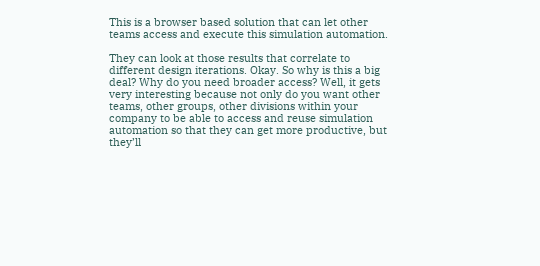This is a browser based solution that can let other teams access and execute this simulation automation.

They can look at those results that correlate to different design iterations. Okay. So why is this a big deal? Why do you need broader access? Well, it gets very interesting because not only do you want other teams, other groups, other divisions within your company to be able to access and reuse simulation automation so that they can get more productive, but they’ll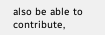also be able to contribute,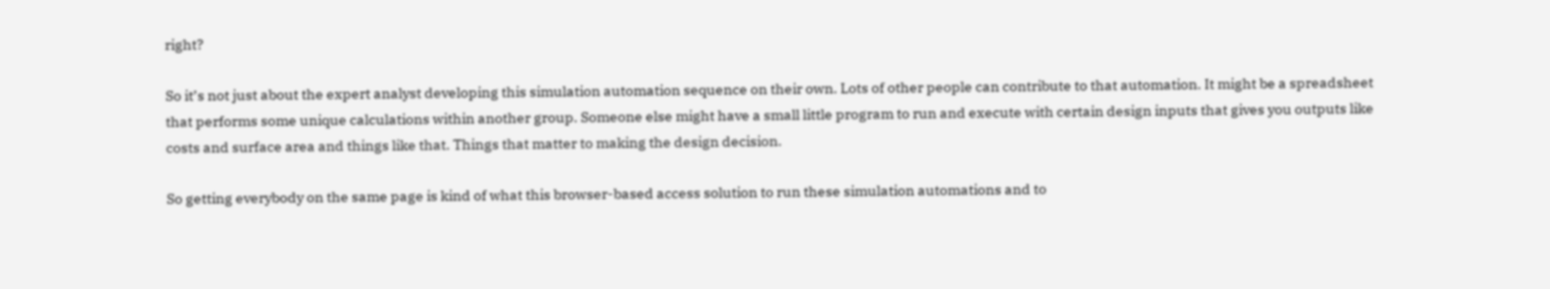right?

So it’s not just about the expert analyst developing this simulation automation sequence on their own. Lots of other people can contribute to that automation. It might be a spreadsheet that performs some unique calculations within another group. Someone else might have a small little program to run and execute with certain design inputs that gives you outputs like costs and surface area and things like that. Things that matter to making the design decision.

So getting everybody on the same page is kind of what this browser-based access solution to run these simulation automations and to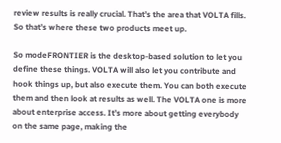review results is really crucial. That’s the area that VOLTA fills. So that’s where these two products meet up.

So modeFRONTIER is the desktop-based solution to let you define these things. VOLTA will also let you contribute and hook things up, but also execute them. You can both execute them and then look at results as well. The VOLTA one is more about enterprise access. It’s more about getting everybody on the same page, making the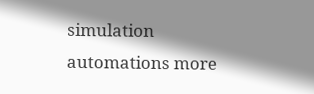simulation automations more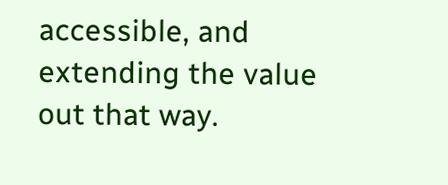accessible, and extending the value out that way.